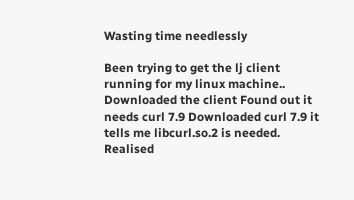Wasting time needlessly

Been trying to get the lj client running for my linux machine.. Downloaded the client Found out it needs curl 7.9 Downloaded curl 7.9 it tells me libcurl.so.2 is needed. Realised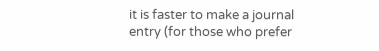it is faster to make a journal entry (for those who prefer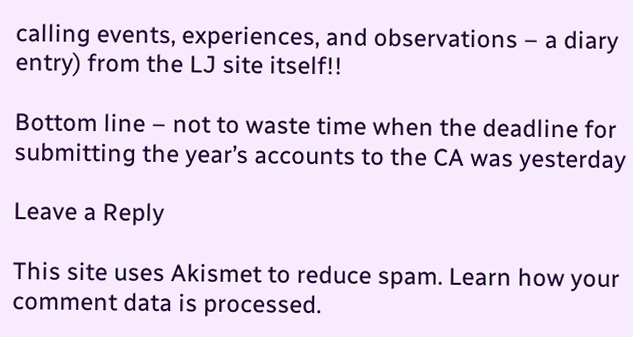calling events, experiences, and observations – a diary entry) from the LJ site itself!!

Bottom line – not to waste time when the deadline for submitting the year’s accounts to the CA was yesterday

Leave a Reply

This site uses Akismet to reduce spam. Learn how your comment data is processed.